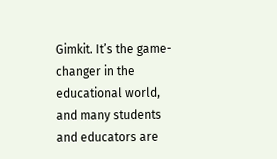Gimkit. It’s the game-changer in the educational world, and many students and educators are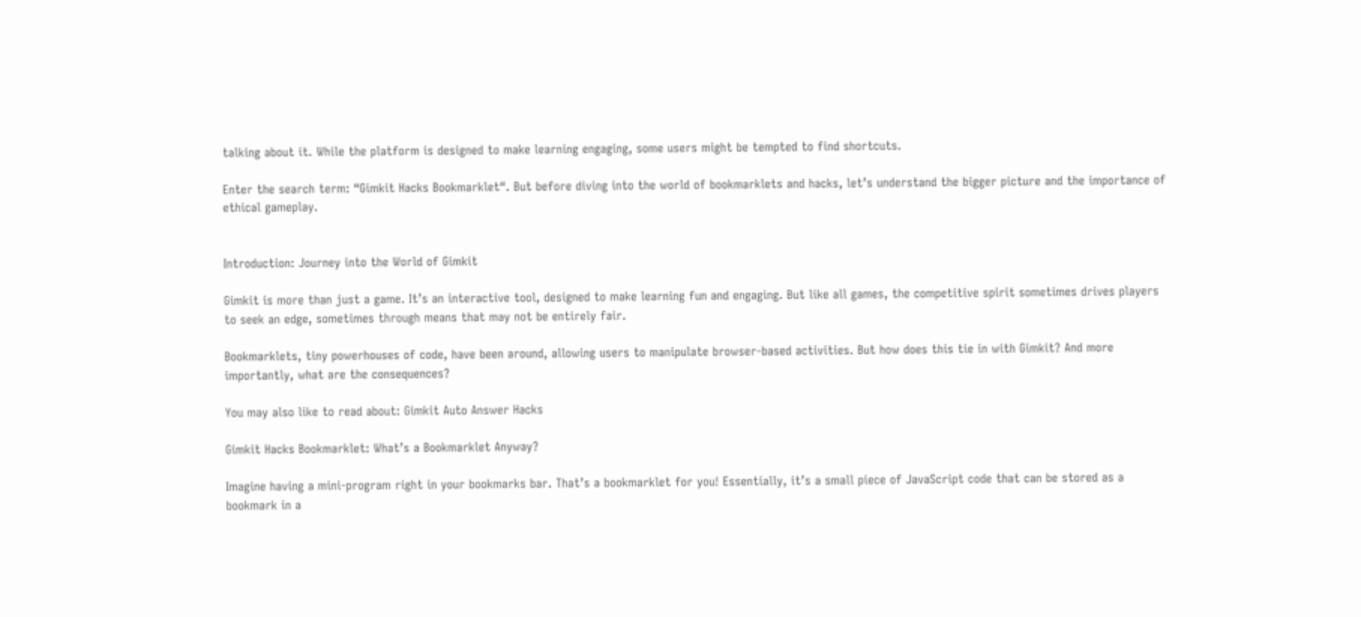talking about it. While the platform is designed to make learning engaging, some users might be tempted to find shortcuts.

Enter the search term: “Gimkit Hacks Bookmarklet“. But before diving into the world of bookmarklets and hacks, let’s understand the bigger picture and the importance of ethical gameplay.


Introduction: Journey into the World of Gimkit

Gimkit is more than just a game. It’s an interactive tool, designed to make learning fun and engaging. But like all games, the competitive spirit sometimes drives players to seek an edge, sometimes through means that may not be entirely fair.

Bookmarklets, tiny powerhouses of code, have been around, allowing users to manipulate browser-based activities. But how does this tie in with Gimkit? And more importantly, what are the consequences?

You may also like to read about: Gimkit Auto Answer Hacks

Gimkit Hacks Bookmarklet: What’s a Bookmarklet Anyway?

Imagine having a mini-program right in your bookmarks bar. That’s a bookmarklet for you! Essentially, it’s a small piece of JavaScript code that can be stored as a bookmark in a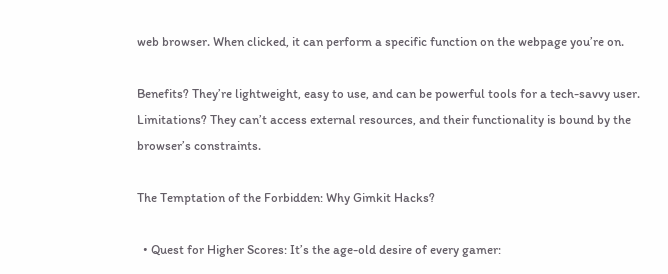web browser. When clicked, it can perform a specific function on the webpage you’re on.

Benefits? They’re lightweight, easy to use, and can be powerful tools for a tech-savvy user. Limitations? They can’t access external resources, and their functionality is bound by the browser’s constraints.

The Temptation of the Forbidden: Why Gimkit Hacks?

  • Quest for Higher Scores: It’s the age-old desire of every gamer: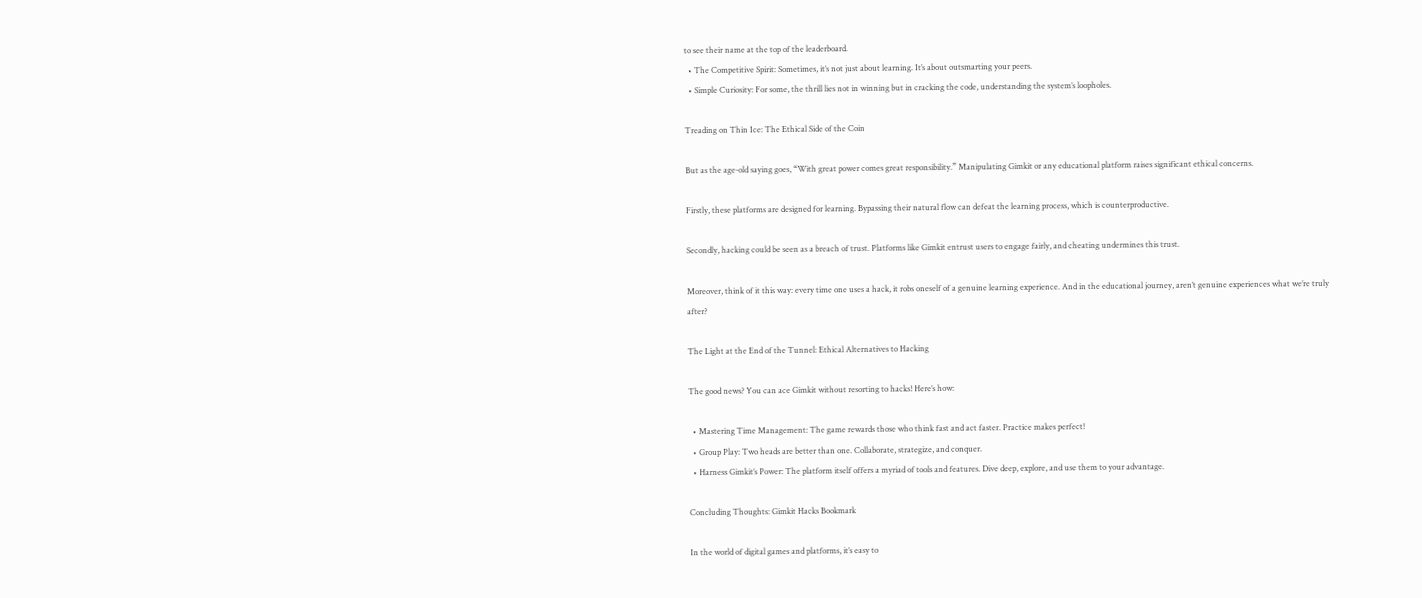to see their name at the top of the leaderboard.
  • The Competitive Spirit: Sometimes, it’s not just about learning. It’s about outsmarting your peers.
  • Simple Curiosity: For some, the thrill lies not in winning but in cracking the code, understanding the system’s loopholes.

Treading on Thin Ice: The Ethical Side of the Coin

But as the age-old saying goes, “With great power comes great responsibility.” Manipulating Gimkit or any educational platform raises significant ethical concerns.

Firstly, these platforms are designed for learning. Bypassing their natural flow can defeat the learning process, which is counterproductive.

Secondly, hacking could be seen as a breach of trust. Platforms like Gimkit entrust users to engage fairly, and cheating undermines this trust.

Moreover, think of it this way: every time one uses a hack, it robs oneself of a genuine learning experience. And in the educational journey, aren’t genuine experiences what we’re truly after?

The Light at the End of the Tunnel: Ethical Alternatives to Hacking

The good news? You can ace Gimkit without resorting to hacks! Here’s how:

  • Mastering Time Management: The game rewards those who think fast and act faster. Practice makes perfect!
  • Group Play: Two heads are better than one. Collaborate, strategize, and conquer.
  • Harness Gimkit’s Power: The platform itself offers a myriad of tools and features. Dive deep, explore, and use them to your advantage.

Concluding Thoughts: Gimkit Hacks Bookmark

In the world of digital games and platforms, it’s easy to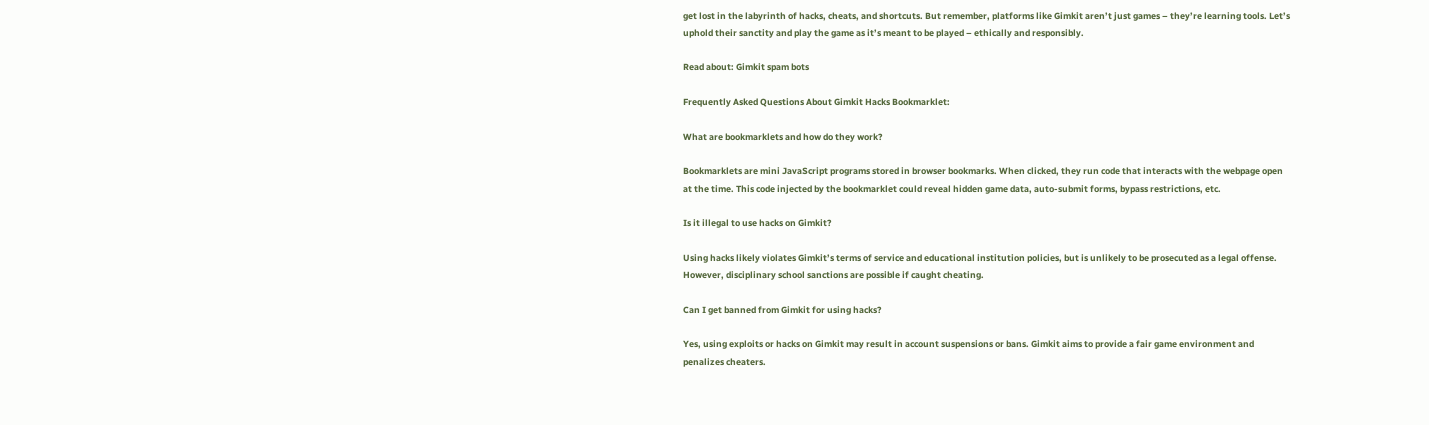get lost in the labyrinth of hacks, cheats, and shortcuts. But remember, platforms like Gimkit aren’t just games – they’re learning tools. Let’s uphold their sanctity and play the game as it’s meant to be played – ethically and responsibly.

Read about: Gimkit spam bots

Frequently Asked Questions About Gimkit Hacks Bookmarklet:

What are bookmarklets and how do they work?

Bookmarklets are mini JavaScript programs stored in browser bookmarks. When clicked, they run code that interacts with the webpage open at the time. This code injected by the bookmarklet could reveal hidden game data, auto-submit forms, bypass restrictions, etc.

Is it illegal to use hacks on Gimkit?

Using hacks likely violates Gimkit’s terms of service and educational institution policies, but is unlikely to be prosecuted as a legal offense. However, disciplinary school sanctions are possible if caught cheating.

Can I get banned from Gimkit for using hacks?

Yes, using exploits or hacks on Gimkit may result in account suspensions or bans. Gimkit aims to provide a fair game environment and penalizes cheaters.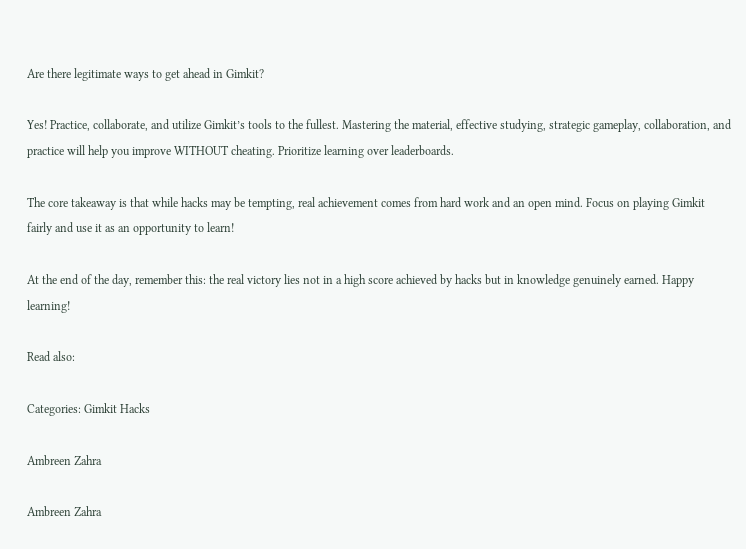Are there legitimate ways to get ahead in Gimkit?

Yes! Practice, collaborate, and utilize Gimkit’s tools to the fullest. Mastering the material, effective studying, strategic gameplay, collaboration, and practice will help you improve WITHOUT cheating. Prioritize learning over leaderboards.

The core takeaway is that while hacks may be tempting, real achievement comes from hard work and an open mind. Focus on playing Gimkit fairly and use it as an opportunity to learn!

At the end of the day, remember this: the real victory lies not in a high score achieved by hacks but in knowledge genuinely earned. Happy learning!

Read also:

Categories: Gimkit Hacks

Ambreen Zahra

Ambreen Zahra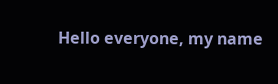Hello everyone, my name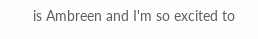is Ambreen and I'm so excited to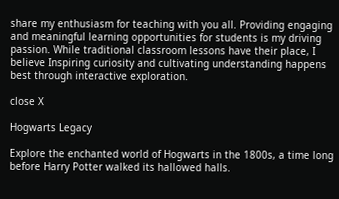share my enthusiasm for teaching with you all. Providing engaging and meaningful learning opportunities for students is my driving passion. While traditional classroom lessons have their place, I believe Inspiring curiosity and cultivating understanding happens best through interactive exploration.

close X

Hogwarts Legacy

Explore the enchanted world of Hogwarts in the 1800s, a time long before Harry Potter walked its hallowed halls.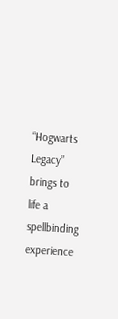“Hogwarts Legacy” brings to life a spellbinding experience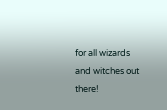for all wizards and witches out there!